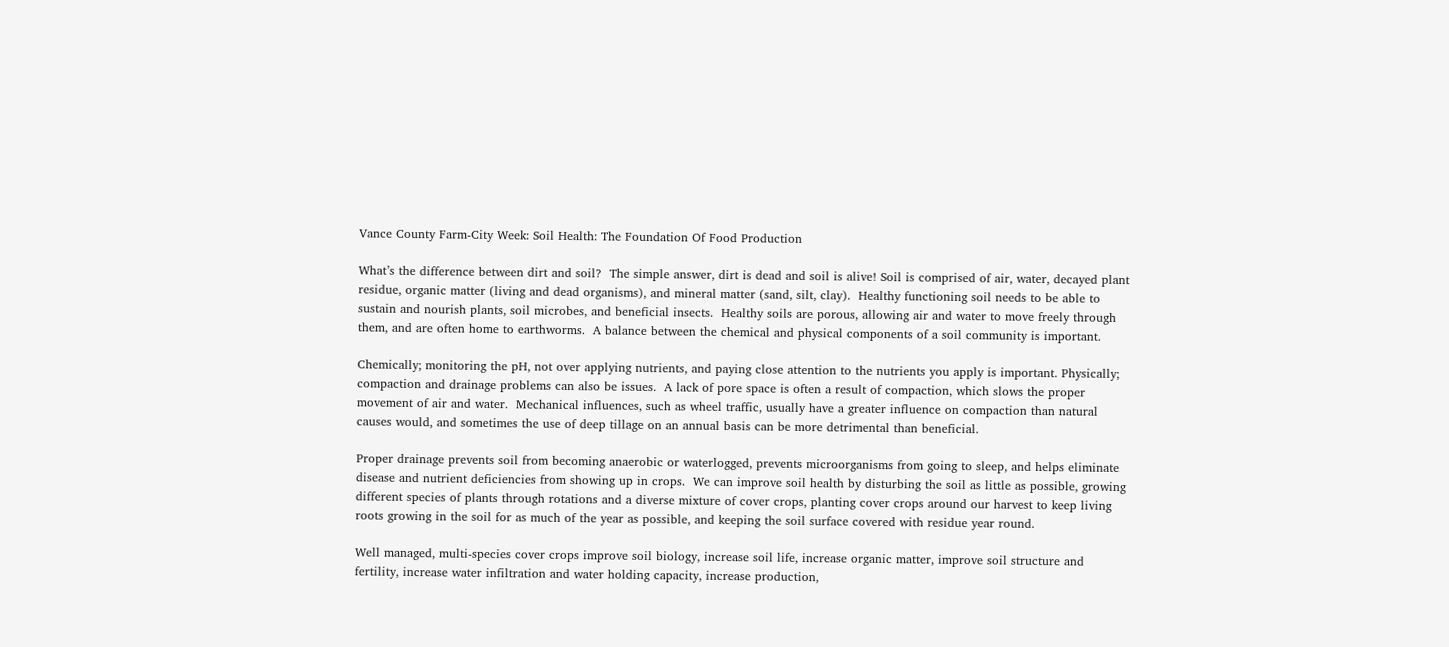Vance County Farm-City Week: Soil Health: The Foundation Of Food Production

What’s the difference between dirt and soil?  The simple answer, dirt is dead and soil is alive! Soil is comprised of air, water, decayed plant residue, organic matter (living and dead organisms), and mineral matter (sand, silt, clay).  Healthy functioning soil needs to be able to sustain and nourish plants, soil microbes, and beneficial insects.  Healthy soils are porous, allowing air and water to move freely through them, and are often home to earthworms.  A balance between the chemical and physical components of a soil community is important.

Chemically; monitoring the pH, not over applying nutrients, and paying close attention to the nutrients you apply is important. Physically; compaction and drainage problems can also be issues.  A lack of pore space is often a result of compaction, which slows the proper movement of air and water.  Mechanical influences, such as wheel traffic, usually have a greater influence on compaction than natural causes would, and sometimes the use of deep tillage on an annual basis can be more detrimental than beneficial.

Proper drainage prevents soil from becoming anaerobic or waterlogged, prevents microorganisms from going to sleep, and helps eliminate disease and nutrient deficiencies from showing up in crops.  We can improve soil health by disturbing the soil as little as possible, growing different species of plants through rotations and a diverse mixture of cover crops, planting cover crops around our harvest to keep living roots growing in the soil for as much of the year as possible, and keeping the soil surface covered with residue year round.

Well managed, multi-species cover crops improve soil biology, increase soil life, increase organic matter, improve soil structure and fertility, increase water infiltration and water holding capacity, increase production,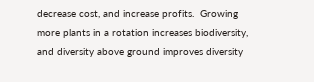decrease cost, and increase profits.  Growing more plants in a rotation increases biodiversity, and diversity above ground improves diversity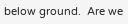below ground.  Are we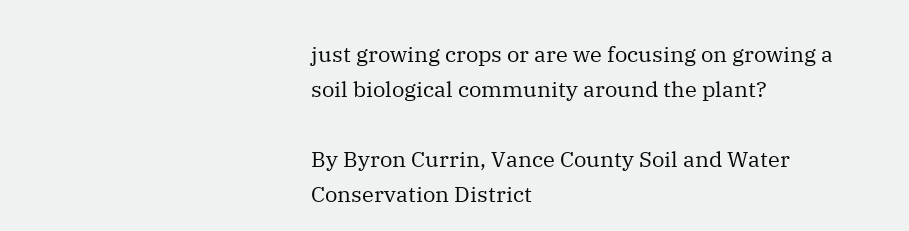just growing crops or are we focusing on growing a soil biological community around the plant?

By Byron Currin, Vance County Soil and Water Conservation District